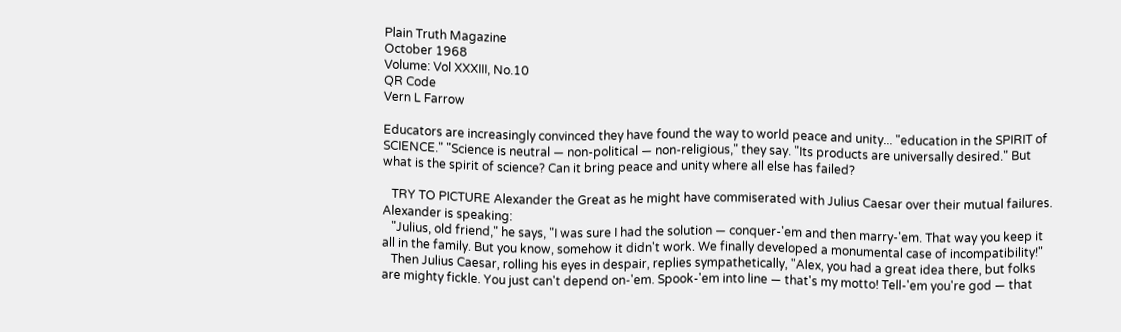Plain Truth Magazine
October 1968
Volume: Vol XXXIII, No.10
QR Code
Vern L Farrow

Educators are increasingly convinced they have found the way to world peace and unity... "education in the SPIRIT of SCIENCE." "Science is neutral — non-political — non-religious," they say. "Its products are universally desired." But what is the spirit of science? Can it bring peace and unity where all else has failed?

   TRY TO PICTURE Alexander the Great as he might have commiserated with Julius Caesar over their mutual failures. Alexander is speaking:
   "Julius, old friend," he says, "I was sure I had the solution — conquer-'em and then marry-'em. That way you keep it all in the family. But you know, somehow it didn't work. We finally developed a monumental case of incompatibility!"
   Then Julius Caesar, rolling his eyes in despair, replies sympathetically, "Alex, you had a great idea there, but folks are mighty fickle. You just can't depend on-'em. Spook-'em into line — that's my motto! Tell-'em you're god — that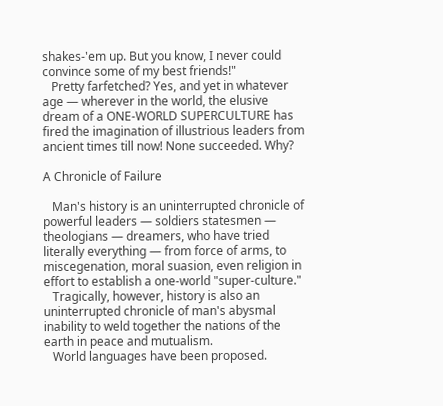shakes-'em up. But you know, I never could convince some of my best friends!"
   Pretty farfetched? Yes, and yet in whatever age — wherever in the world, the elusive dream of a ONE-WORLD SUPERCULTURE has fired the imagination of illustrious leaders from ancient times till now! None succeeded. Why?

A Chronicle of Failure

   Man's history is an uninterrupted chronicle of powerful leaders — soldiers statesmen — theologians — dreamers, who have tried literally everything — from force of arms, to miscegenation, moral suasion, even religion in effort to establish a one-world "super-culture."
   Tragically, however, history is also an uninterrupted chronicle of man's abysmal inability to weld together the nations of the earth in peace and mutualism.
   World languages have been proposed.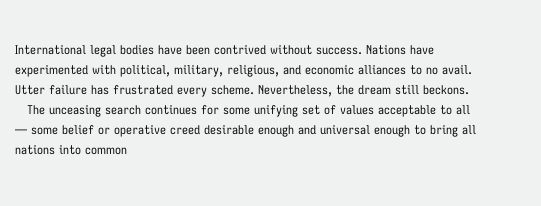International legal bodies have been contrived without success. Nations have experimented with political, military, religious, and economic alliances to no avail. Utter failure has frustrated every scheme. Nevertheless, the dream still beckons.
   The unceasing search continues for some unifying set of values acceptable to all — some belief or operative creed desirable enough and universal enough to bring all nations into common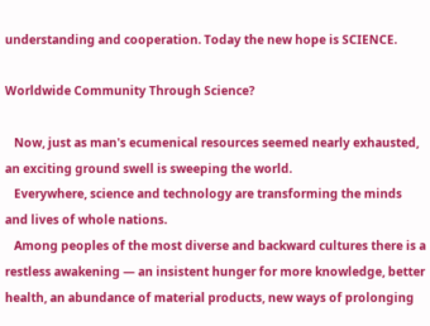understanding and cooperation. Today the new hope is SCIENCE.

Worldwide Community Through Science?

   Now, just as man's ecumenical resources seemed nearly exhausted, an exciting ground swell is sweeping the world.
   Everywhere, science and technology are transforming the minds and lives of whole nations.
   Among peoples of the most diverse and backward cultures there is a restless awakening — an insistent hunger for more knowledge, better health, an abundance of material products, new ways of prolonging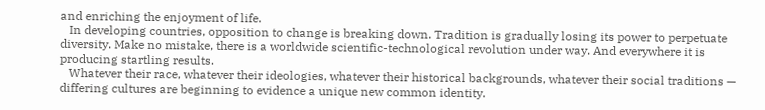and enriching the enjoyment of life.
   In developing countries, opposition to change is breaking down. Tradition is gradually losing its power to perpetuate diversity. Make no mistake, there is a worldwide scientific-technological revolution under way. And everywhere it is producing startling results.
   Whatever their race, whatever their ideologies, whatever their historical backgrounds, whatever their social traditions — differing cultures are beginning to evidence a unique new common identity.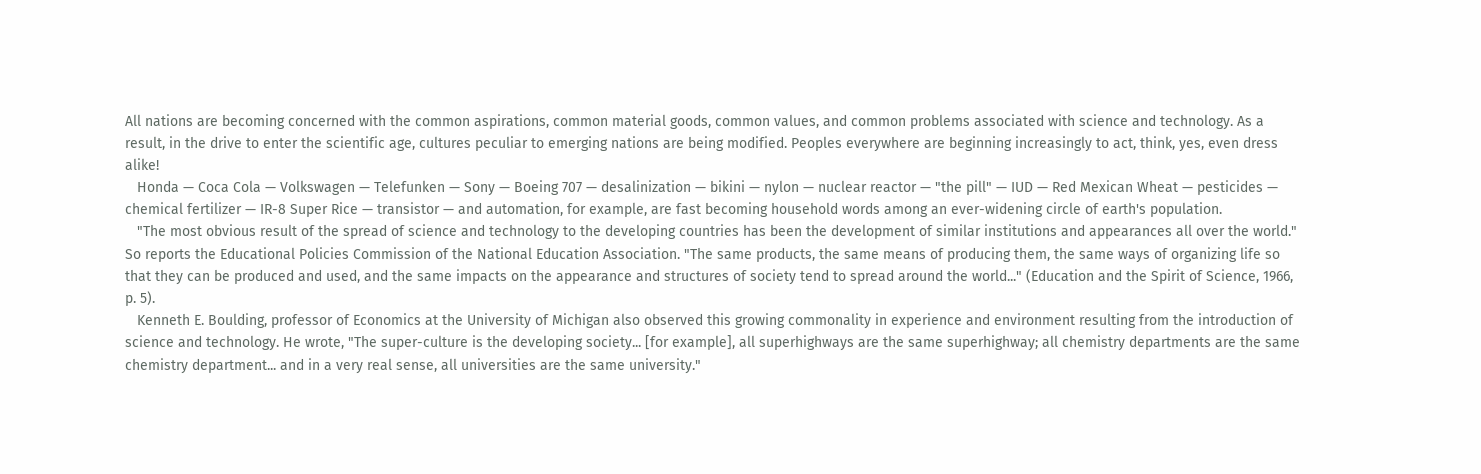All nations are becoming concerned with the common aspirations, common material goods, common values, and common problems associated with science and technology. As a result, in the drive to enter the scientific age, cultures peculiar to emerging nations are being modified. Peoples everywhere are beginning increasingly to act, think, yes, even dress alike!
   Honda — Coca Cola — Volkswagen — Telefunken — Sony — Boeing 707 — desalinization — bikini — nylon — nuclear reactor — "the pill" — IUD — Red Mexican Wheat — pesticides — chemical fertilizer — IR-8 Super Rice — transistor — and automation, for example, are fast becoming household words among an ever-widening circle of earth's population.
   "The most obvious result of the spread of science and technology to the developing countries has been the development of similar institutions and appearances all over the world." So reports the Educational Policies Commission of the National Education Association. "The same products, the same means of producing them, the same ways of organizing life so that they can be produced and used, and the same impacts on the appearance and structures of society tend to spread around the world..." (Education and the Spirit of Science, 1966, p. 5).
   Kenneth E. Boulding, professor of Economics at the University of Michigan also observed this growing commonality in experience and environment resulting from the introduction of science and technology. He wrote, "The super-culture is the developing society... [for example], all superhighways are the same superhighway; all chemistry departments are the same chemistry department... and in a very real sense, all universities are the same university."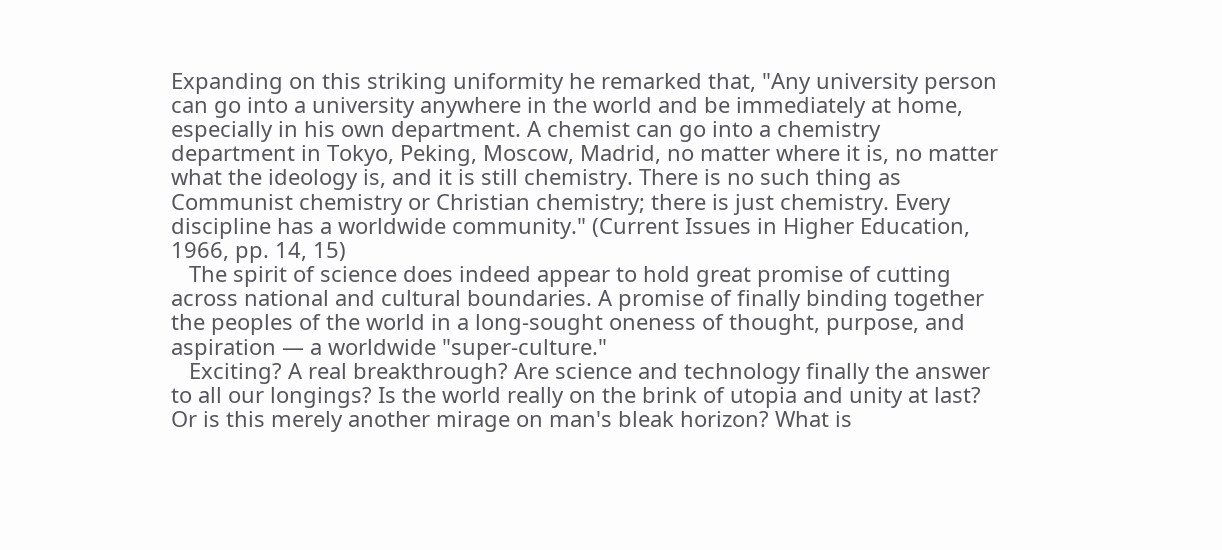Expanding on this striking uniformity he remarked that, "Any university person can go into a university anywhere in the world and be immediately at home, especially in his own department. A chemist can go into a chemistry department in Tokyo, Peking, Moscow, Madrid, no matter where it is, no matter what the ideology is, and it is still chemistry. There is no such thing as Communist chemistry or Christian chemistry; there is just chemistry. Every discipline has a worldwide community." (Current Issues in Higher Education, 1966, pp. 14, 15)
   The spirit of science does indeed appear to hold great promise of cutting across national and cultural boundaries. A promise of finally binding together the peoples of the world in a long-sought oneness of thought, purpose, and aspiration — a worldwide "super-culture."
   Exciting? A real breakthrough? Are science and technology finally the answer to all our longings? Is the world really on the brink of utopia and unity at last? Or is this merely another mirage on man's bleak horizon? What is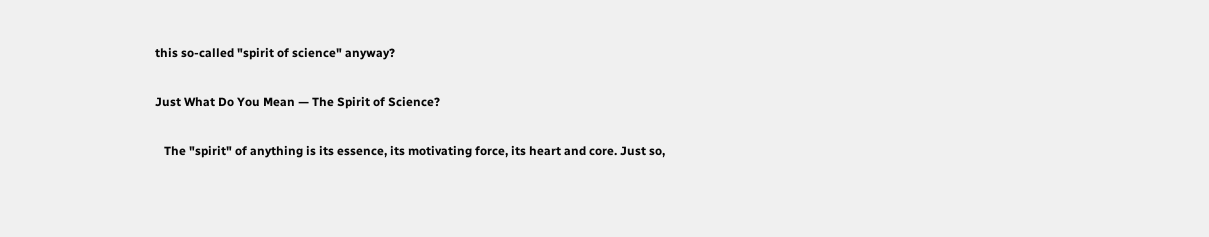this so-called "spirit of science" anyway?

Just What Do You Mean — The Spirit of Science?

   The "spirit" of anything is its essence, its motivating force, its heart and core. Just so,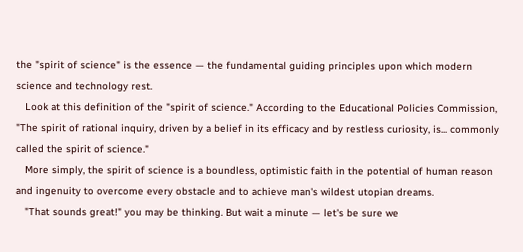the "spirit of science" is the essence — the fundamental guiding principles upon which modern science and technology rest.
   Look at this definition of the "spirit of science." According to the Educational Policies Commission, "The spirit of rational inquiry, driven by a belief in its efficacy and by restless curiosity, is... commonly called the spirit of science."
   More simply, the spirit of science is a boundless, optimistic faith in the potential of human reason and ingenuity to overcome every obstacle and to achieve man's wildest utopian dreams.
   "That sounds great!" you may be thinking. But wait a minute — let's be sure we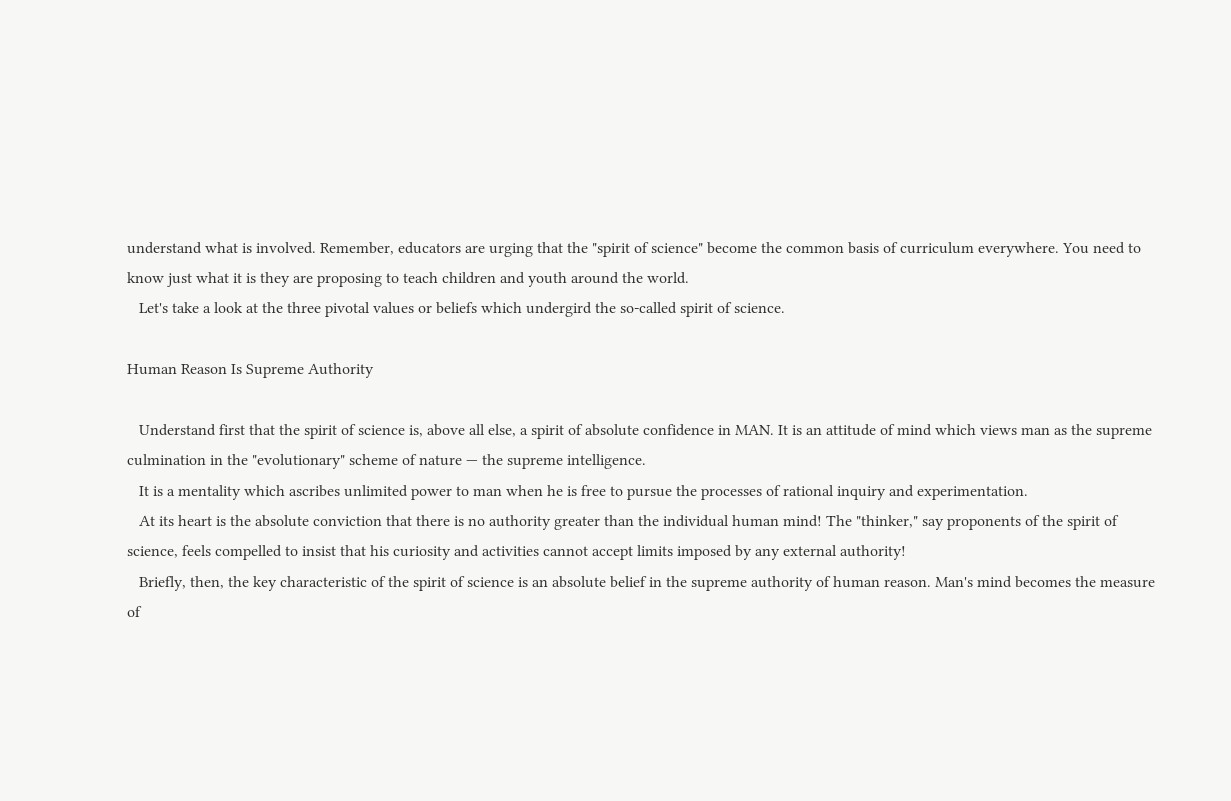understand what is involved. Remember, educators are urging that the "spirit of science" become the common basis of curriculum everywhere. You need to know just what it is they are proposing to teach children and youth around the world.
   Let's take a look at the three pivotal values or beliefs which undergird the so-called spirit of science.

Human Reason Is Supreme Authority

   Understand first that the spirit of science is, above all else, a spirit of absolute confidence in MAN. It is an attitude of mind which views man as the supreme culmination in the "evolutionary" scheme of nature — the supreme intelligence.
   It is a mentality which ascribes unlimited power to man when he is free to pursue the processes of rational inquiry and experimentation.
   At its heart is the absolute conviction that there is no authority greater than the individual human mind! The "thinker," say proponents of the spirit of science, feels compelled to insist that his curiosity and activities cannot accept limits imposed by any external authority!
   Briefly, then, the key characteristic of the spirit of science is an absolute belief in the supreme authority of human reason. Man's mind becomes the measure of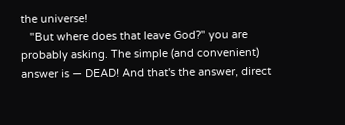the universe!
   "But where does that leave God?" you are probably asking. The simple (and convenient) answer is — DEAD! And that's the answer, direct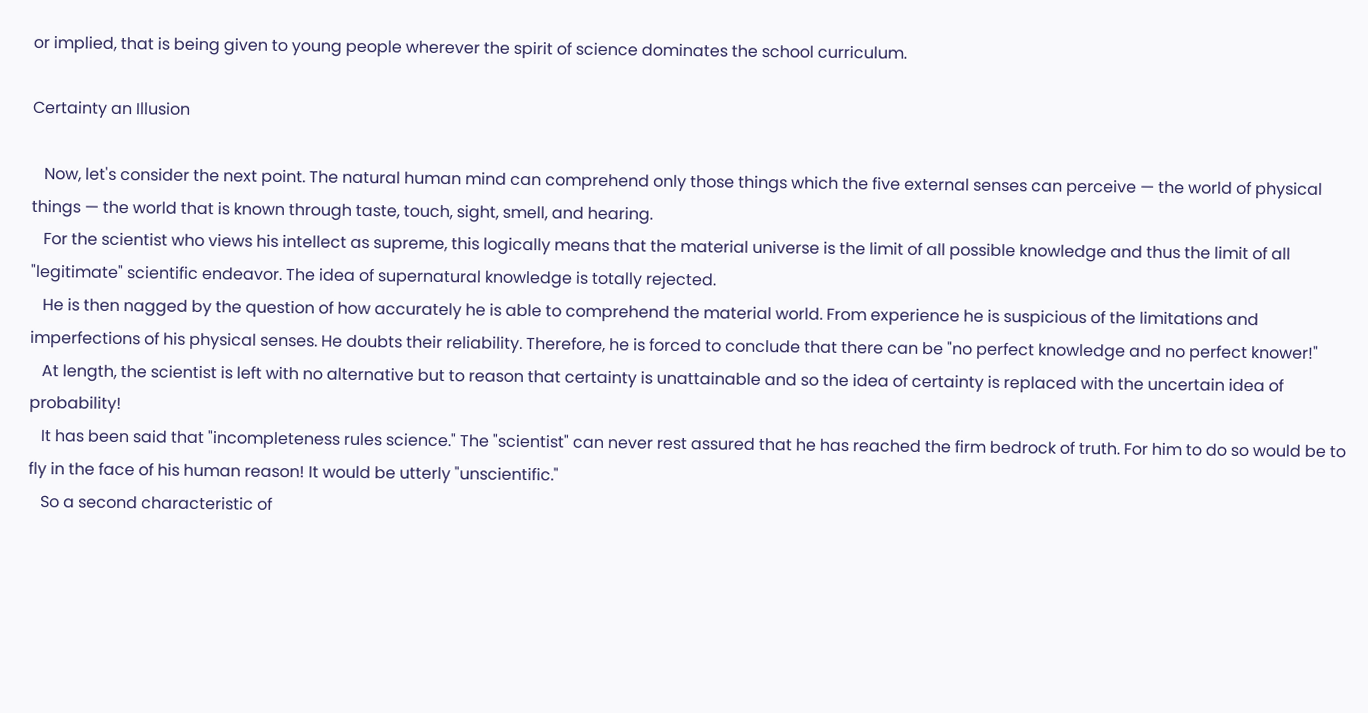or implied, that is being given to young people wherever the spirit of science dominates the school curriculum.

Certainty an Illusion

   Now, let's consider the next point. The natural human mind can comprehend only those things which the five external senses can perceive — the world of physical things — the world that is known through taste, touch, sight, smell, and hearing.
   For the scientist who views his intellect as supreme, this logically means that the material universe is the limit of all possible knowledge and thus the limit of all "legitimate" scientific endeavor. The idea of supernatural knowledge is totally rejected.
   He is then nagged by the question of how accurately he is able to comprehend the material world. From experience he is suspicious of the limitations and imperfections of his physical senses. He doubts their reliability. Therefore, he is forced to conclude that there can be "no perfect knowledge and no perfect knower!"
   At length, the scientist is left with no alternative but to reason that certainty is unattainable and so the idea of certainty is replaced with the uncertain idea of probability!
   It has been said that "incompleteness rules science." The "scientist" can never rest assured that he has reached the firm bedrock of truth. For him to do so would be to fly in the face of his human reason! It would be utterly "unscientific."
   So a second characteristic of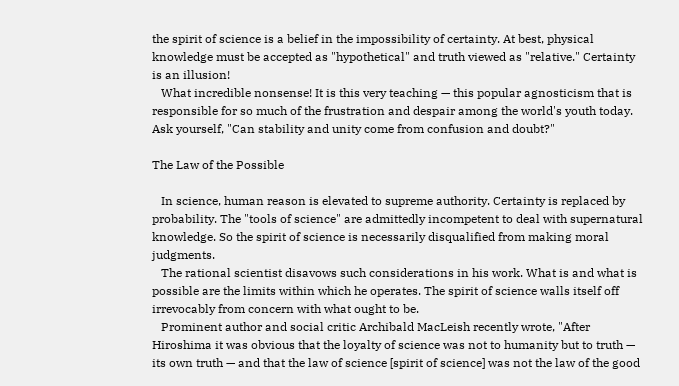the spirit of science is a belief in the impossibility of certainty. At best, physical knowledge must be accepted as "hypothetical" and truth viewed as "relative." Certainty is an illusion!
   What incredible nonsense! It is this very teaching — this popular agnosticism that is responsible for so much of the frustration and despair among the world's youth today. Ask yourself, "Can stability and unity come from confusion and doubt?"

The Law of the Possible

   In science, human reason is elevated to supreme authority. Certainty is replaced by probability. The "tools of science" are admittedly incompetent to deal with supernatural knowledge. So the spirit of science is necessarily disqualified from making moral judgments.
   The rational scientist disavows such considerations in his work. What is and what is possible are the limits within which he operates. The spirit of science walls itself off irrevocably from concern with what ought to be.
   Prominent author and social critic Archibald MacLeish recently wrote, "After Hiroshima it was obvious that the loyalty of science was not to humanity but to truth — its own truth — and that the law of science [spirit of science] was not the law of the good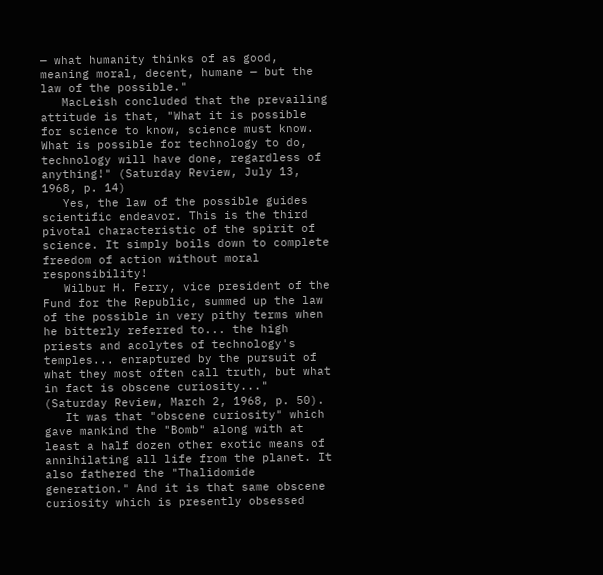— what humanity thinks of as good, meaning moral, decent, humane — but the law of the possible."
   MacLeish concluded that the prevailing attitude is that, "What it is possible for science to know, science must know. What is possible for technology to do, technology will have done, regardless of anything!" (Saturday Review, July 13, 1968, p. 14)
   Yes, the law of the possible guides scientific endeavor. This is the third pivotal characteristic of the spirit of science. It simply boils down to complete freedom of action without moral responsibility!
   Wilbur H. Ferry, vice president of the Fund for the Republic, summed up the law of the possible in very pithy terms when he bitterly referred to... the high priests and acolytes of technology's temples... enraptured by the pursuit of what they most often call truth, but what in fact is obscene curiosity..." (Saturday Review, March 2, 1968, p. 50).
   It was that "obscene curiosity" which gave mankind the "Bomb" along with at least a half dozen other exotic means of annihilating all life from the planet. It also fathered the "Thalidomide generation." And it is that same obscene curiosity which is presently obsessed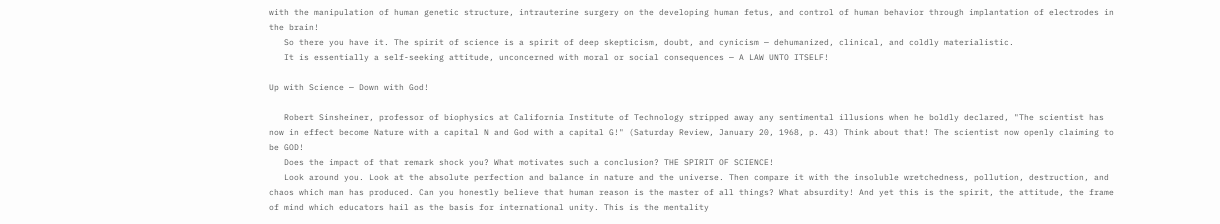with the manipulation of human genetic structure, intrauterine surgery on the developing human fetus, and control of human behavior through implantation of electrodes in the brain!
   So there you have it. The spirit of science is a spirit of deep skepticism, doubt, and cynicism — dehumanized, clinical, and coldly materialistic.
   It is essentially a self-seeking attitude, unconcerned with moral or social consequences — A LAW UNTO ITSELF!

Up with Science — Down with God!

   Robert Sinsheiner, professor of biophysics at California Institute of Technology stripped away any sentimental illusions when he boldly declared, "The scientist has now in effect become Nature with a capital N and God with a capital G!" (Saturday Review, January 20, 1968, p. 43) Think about that! The scientist now openly claiming to be GOD!
   Does the impact of that remark shock you? What motivates such a conclusion? THE SPIRIT OF SCIENCE!
   Look around you. Look at the absolute perfection and balance in nature and the universe. Then compare it with the insoluble wretchedness, pollution, destruction, and chaos which man has produced. Can you honestly believe that human reason is the master of all things? What absurdity! And yet this is the spirit, the attitude, the frame of mind which educators hail as the basis for international unity. This is the mentality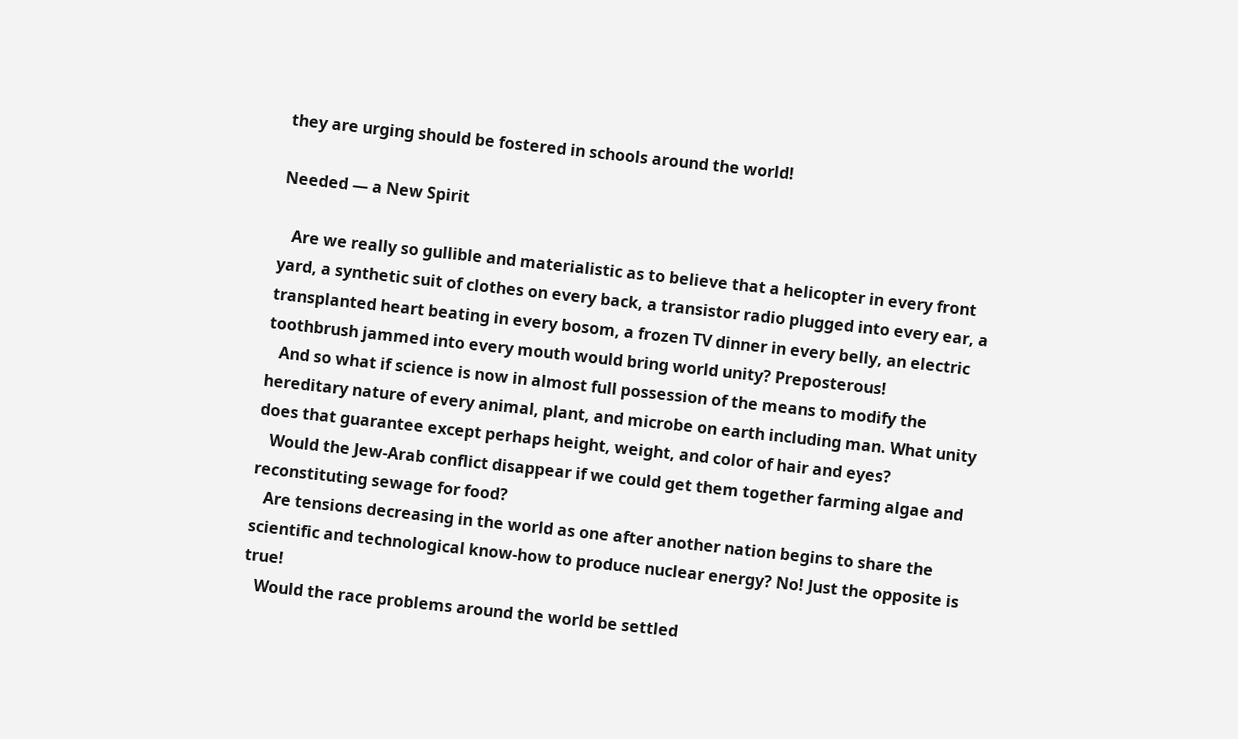they are urging should be fostered in schools around the world!

Needed — a New Spirit

   Are we really so gullible and materialistic as to believe that a helicopter in every front yard, a synthetic suit of clothes on every back, a transistor radio plugged into every ear, a transplanted heart beating in every bosom, a frozen TV dinner in every belly, an electric toothbrush jammed into every mouth would bring world unity? Preposterous!
   And so what if science is now in almost full possession of the means to modify the hereditary nature of every animal, plant, and microbe on earth including man. What unity does that guarantee except perhaps height, weight, and color of hair and eyes?
   Would the Jew-Arab conflict disappear if we could get them together farming algae and reconstituting sewage for food?
   Are tensions decreasing in the world as one after another nation begins to share the scientific and technological know-how to produce nuclear energy? No! Just the opposite is true!
   Would the race problems around the world be settled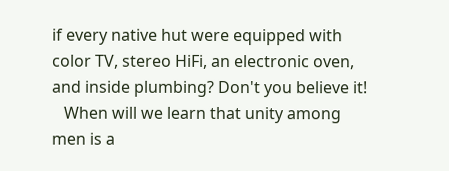if every native hut were equipped with color TV, stereo HiFi, an electronic oven, and inside plumbing? Don't you believe it!
   When will we learn that unity among men is a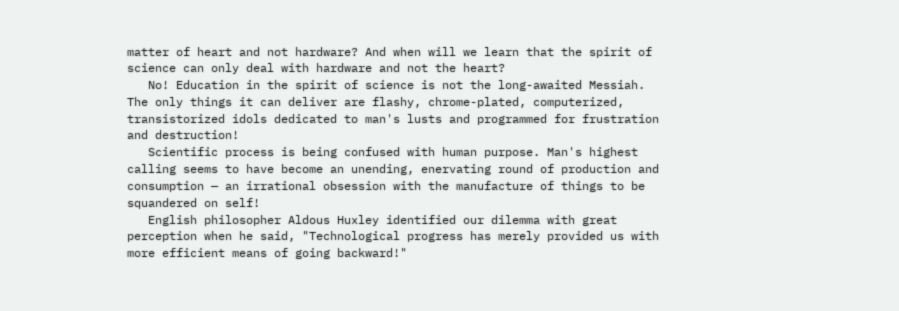matter of heart and not hardware? And when will we learn that the spirit of science can only deal with hardware and not the heart?
   No! Education in the spirit of science is not the long-awaited Messiah. The only things it can deliver are flashy, chrome-plated, computerized, transistorized idols dedicated to man's lusts and programmed for frustration and destruction!
   Scientific process is being confused with human purpose. Man's highest calling seems to have become an unending, enervating round of production and consumption — an irrational obsession with the manufacture of things to be squandered on self!
   English philosopher Aldous Huxley identified our dilemma with great perception when he said, "Technological progress has merely provided us with more efficient means of going backward!"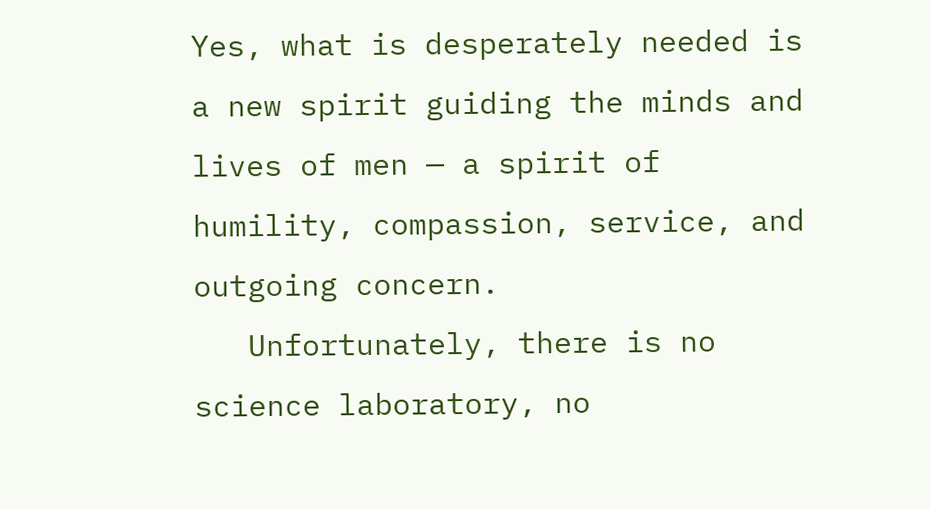Yes, what is desperately needed is a new spirit guiding the minds and lives of men — a spirit of humility, compassion, service, and outgoing concern.
   Unfortunately, there is no science laboratory, no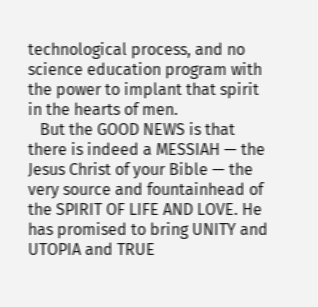technological process, and no science education program with the power to implant that spirit in the hearts of men.
   But the GOOD NEWS is that there is indeed a MESSIAH — the Jesus Christ of your Bible — the very source and fountainhead of the SPIRIT OF LIFE AND LOVE. He has promised to bring UNITY and UTOPIA and TRUE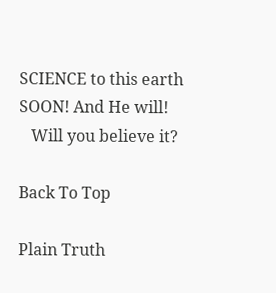SCIENCE to this earth SOON! And He will!
   Will you believe it?

Back To Top

Plain Truth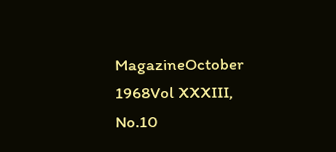MagazineOctober 1968Vol XXXIII, No.10